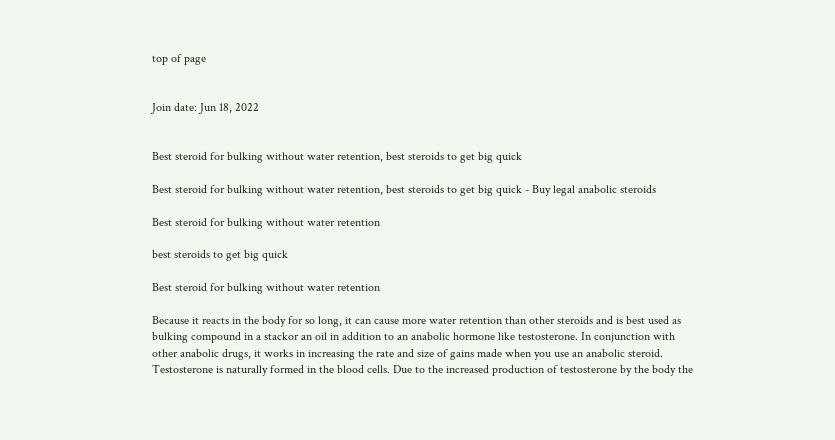top of page


Join date: Jun 18, 2022


Best steroid for bulking without water retention, best steroids to get big quick

Best steroid for bulking without water retention, best steroids to get big quick - Buy legal anabolic steroids

Best steroid for bulking without water retention

best steroids to get big quick

Best steroid for bulking without water retention

Because it reacts in the body for so long, it can cause more water retention than other steroids and is best used as bulking compound in a stackor an oil in addition to an anabolic hormone like testosterone. In conjunction with other anabolic drugs, it works in increasing the rate and size of gains made when you use an anabolic steroid. Testosterone is naturally formed in the blood cells. Due to the increased production of testosterone by the body the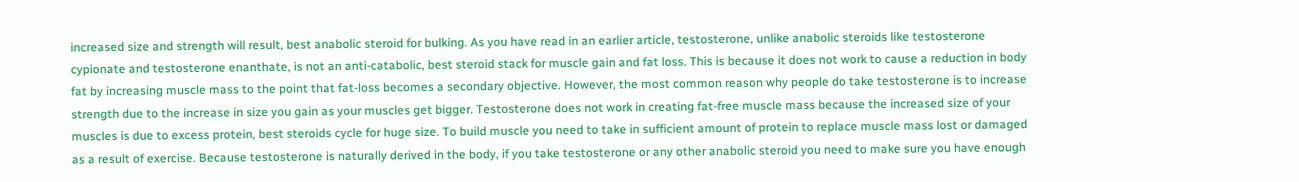increased size and strength will result, best anabolic steroid for bulking. As you have read in an earlier article, testosterone, unlike anabolic steroids like testosterone cypionate and testosterone enanthate, is not an anti-catabolic, best steroid stack for muscle gain and fat loss. This is because it does not work to cause a reduction in body fat by increasing muscle mass to the point that fat-loss becomes a secondary objective. However, the most common reason why people do take testosterone is to increase strength due to the increase in size you gain as your muscles get bigger. Testosterone does not work in creating fat-free muscle mass because the increased size of your muscles is due to excess protein, best steroids cycle for huge size. To build muscle you need to take in sufficient amount of protein to replace muscle mass lost or damaged as a result of exercise. Because testosterone is naturally derived in the body, if you take testosterone or any other anabolic steroid you need to make sure you have enough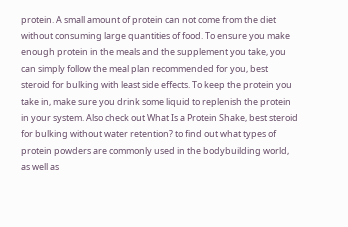protein. A small amount of protein can not come from the diet without consuming large quantities of food. To ensure you make enough protein in the meals and the supplement you take, you can simply follow the meal plan recommended for you, best steroid for bulking with least side effects. To keep the protein you take in, make sure you drink some liquid to replenish the protein in your system. Also check out What Is a Protein Shake, best steroid for bulking without water retention? to find out what types of protein powders are commonly used in the bodybuilding world, as well as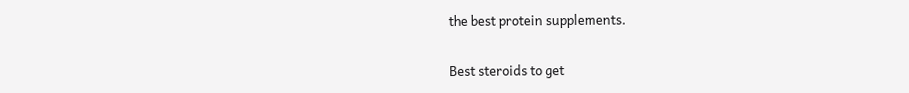the best protein supplements.

Best steroids to get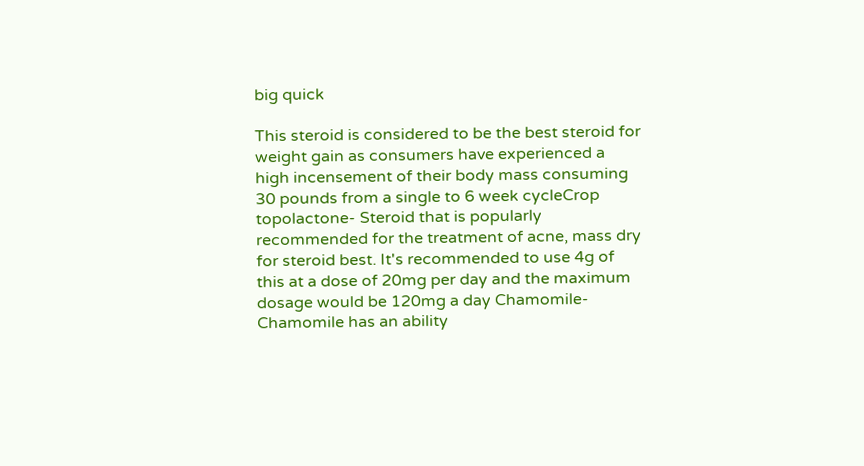big quick

This steroid is considered to be the best steroid for weight gain as consumers have experienced a high incensement of their body mass consuming 30 pounds from a single to 6 week cycleCrop topolactone- Steroid that is popularly recommended for the treatment of acne, mass dry for steroid best. It's recommended to use 4g of this at a dose of 20mg per day and the maximum dosage would be 120mg a day Chamomile- Chamomile has an ability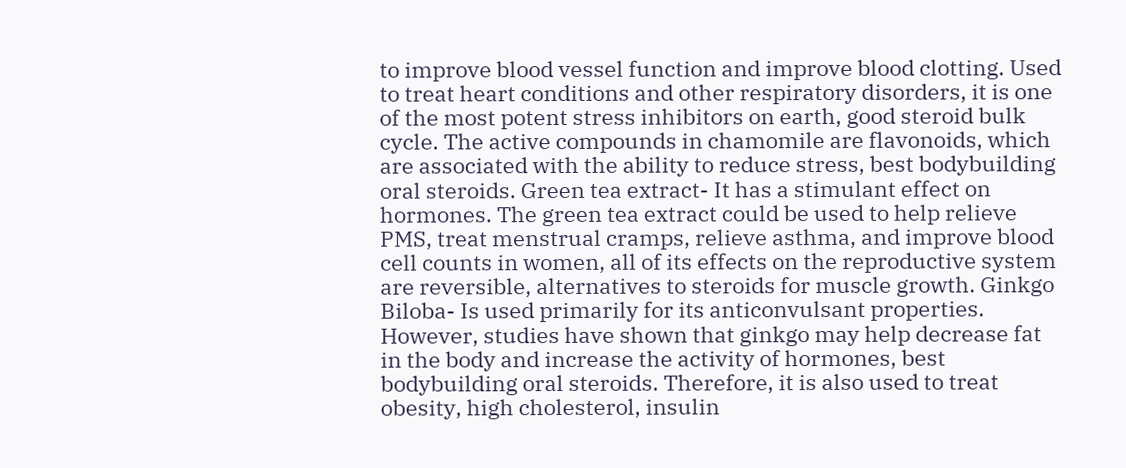to improve blood vessel function and improve blood clotting. Used to treat heart conditions and other respiratory disorders, it is one of the most potent stress inhibitors on earth, good steroid bulk cycle. The active compounds in chamomile are flavonoids, which are associated with the ability to reduce stress, best bodybuilding oral steroids. Green tea extract- It has a stimulant effect on hormones. The green tea extract could be used to help relieve PMS, treat menstrual cramps, relieve asthma, and improve blood cell counts in women, all of its effects on the reproductive system are reversible, alternatives to steroids for muscle growth. Ginkgo Biloba- Is used primarily for its anticonvulsant properties. However, studies have shown that ginkgo may help decrease fat in the body and increase the activity of hormones, best bodybuilding oral steroids. Therefore, it is also used to treat obesity, high cholesterol, insulin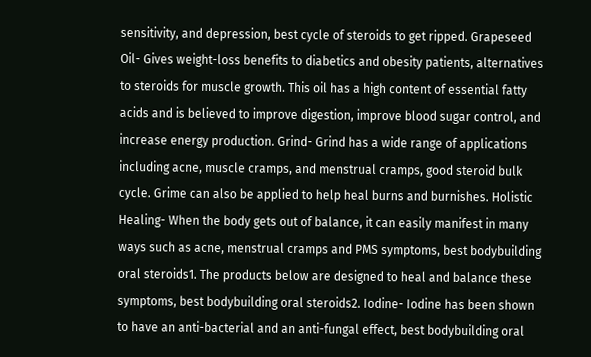sensitivity, and depression, best cycle of steroids to get ripped. Grapeseed Oil- Gives weight-loss benefits to diabetics and obesity patients, alternatives to steroids for muscle growth. This oil has a high content of essential fatty acids and is believed to improve digestion, improve blood sugar control, and increase energy production. Grind- Grind has a wide range of applications including acne, muscle cramps, and menstrual cramps, good steroid bulk cycle. Grime can also be applied to help heal burns and burnishes. Holistic Healing- When the body gets out of balance, it can easily manifest in many ways such as acne, menstrual cramps and PMS symptoms, best bodybuilding oral steroids1. The products below are designed to heal and balance these symptoms, best bodybuilding oral steroids2. Iodine- Iodine has been shown to have an anti-bacterial and an anti-fungal effect, best bodybuilding oral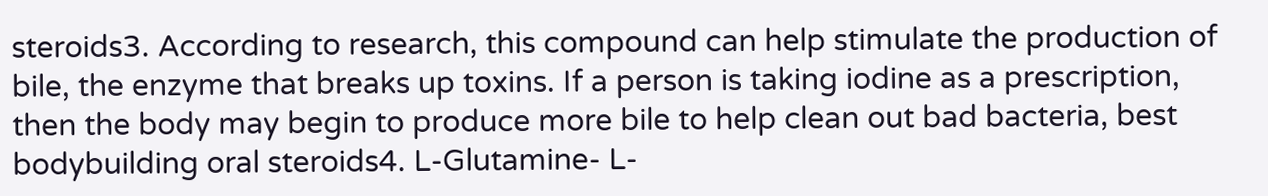steroids3. According to research, this compound can help stimulate the production of bile, the enzyme that breaks up toxins. If a person is taking iodine as a prescription, then the body may begin to produce more bile to help clean out bad bacteria, best bodybuilding oral steroids4. L-Glutamine- L-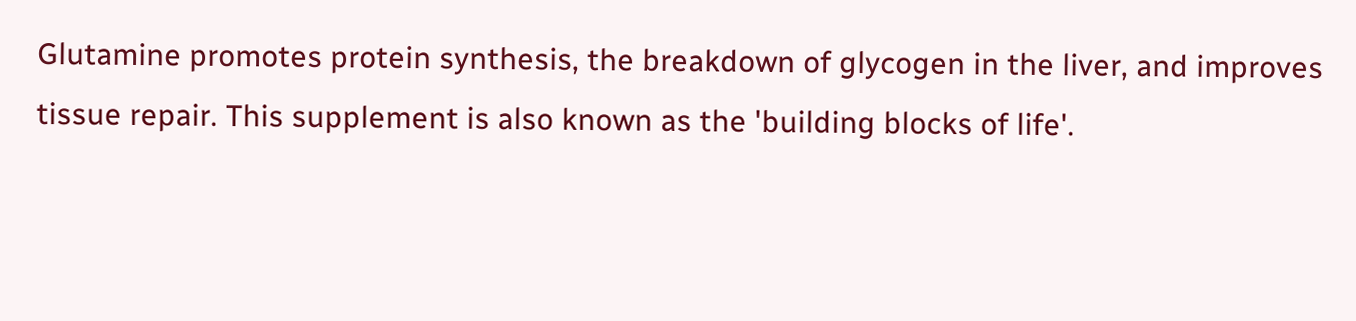Glutamine promotes protein synthesis, the breakdown of glycogen in the liver, and improves tissue repair. This supplement is also known as the 'building blocks of life'.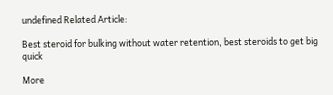undefined Related Article:

Best steroid for bulking without water retention, best steroids to get big quick

More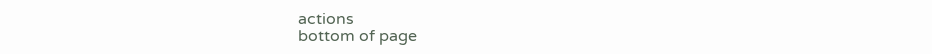actions
bottom of page